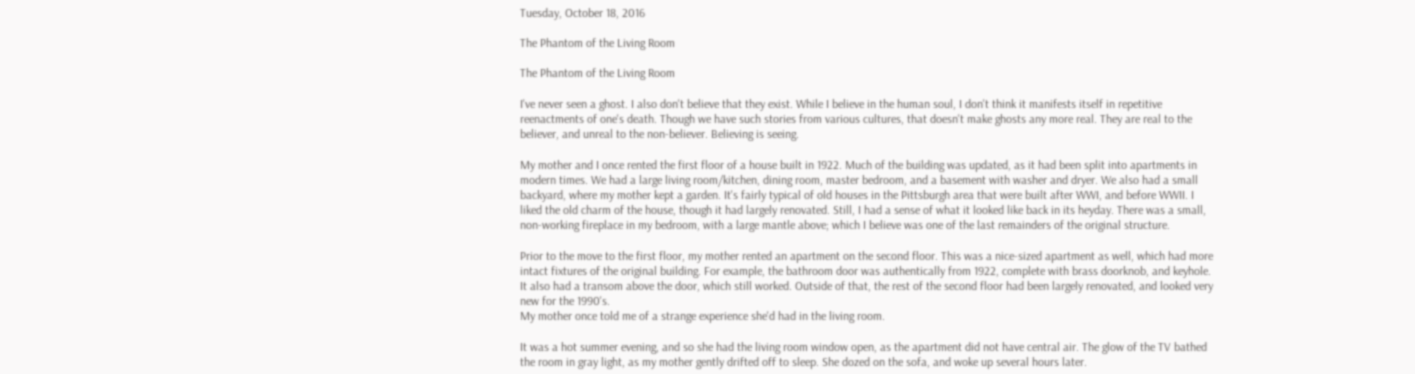Tuesday, October 18, 2016

The Phantom of the Living Room

The Phantom of the Living Room

I've never seen a ghost. I also don't believe that they exist. While I believe in the human soul, I don't think it manifests itself in repetitive reenactments of one's death. Though we have such stories from various cultures, that doesn't make ghosts any more real. They are real to the believer, and unreal to the non-believer. Believing is seeing.

My mother and I once rented the first floor of a house built in 1922. Much of the building was updated, as it had been split into apartments in modern times. We had a large living room/kitchen, dining room, master bedroom, and a basement with washer and dryer. We also had a small backyard, where my mother kept a garden. It's fairly typical of old houses in the Pittsburgh area that were built after WWI, and before WWII. I liked the old charm of the house, though it had largely renovated. Still, I had a sense of what it looked like back in its heyday. There was a small, non-working fireplace in my bedroom, with a large mantle above; which I believe was one of the last remainders of the original structure.

Prior to the move to the first floor, my mother rented an apartment on the second floor. This was a nice-sized apartment as well, which had more intact fixtures of the original building. For example, the bathroom door was authentically from 1922, complete with brass doorknob, and keyhole. It also had a transom above the door, which still worked. Outside of that, the rest of the second floor had been largely renovated, and looked very new for the 1990's.
My mother once told me of a strange experience she'd had in the living room.

It was a hot summer evening, and so she had the living room window open, as the apartment did not have central air. The glow of the TV bathed the room in gray light, as my mother gently drifted off to sleep. She dozed on the sofa, and woke up several hours later.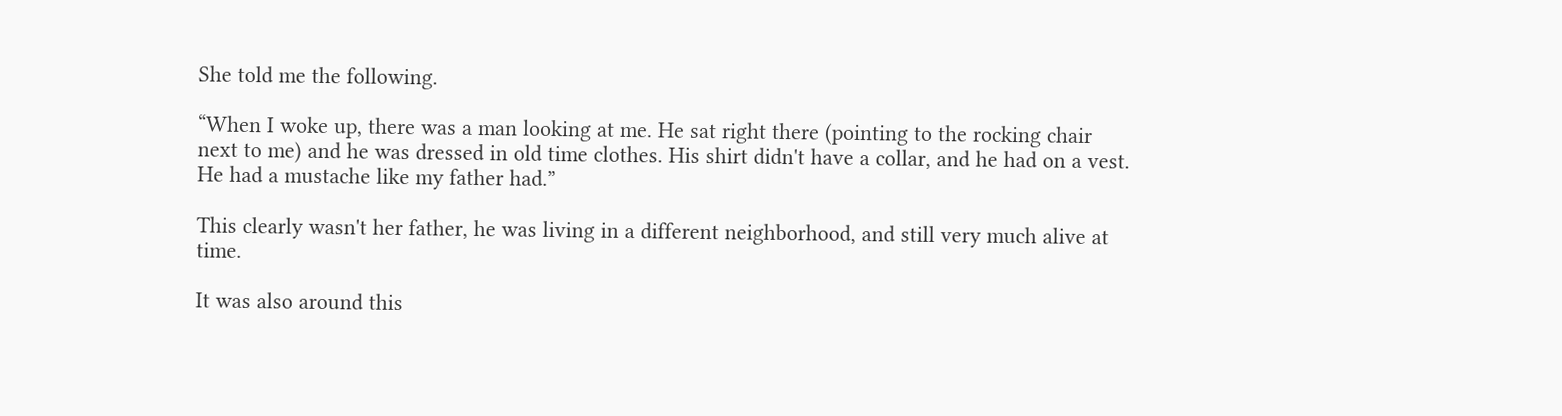She told me the following.

“When I woke up, there was a man looking at me. He sat right there (pointing to the rocking chair next to me) and he was dressed in old time clothes. His shirt didn't have a collar, and he had on a vest. He had a mustache like my father had.”

This clearly wasn't her father, he was living in a different neighborhood, and still very much alive at time.

It was also around this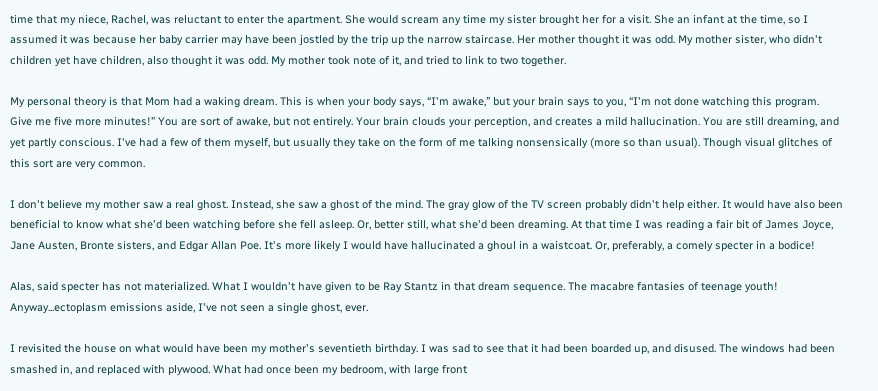time that my niece, Rachel, was reluctant to enter the apartment. She would scream any time my sister brought her for a visit. She an infant at the time, so I assumed it was because her baby carrier may have been jostled by the trip up the narrow staircase. Her mother thought it was odd. My mother sister, who didn't children yet have children, also thought it was odd. My mother took note of it, and tried to link to two together.

My personal theory is that Mom had a waking dream. This is when your body says, “I'm awake,” but your brain says to you, “I'm not done watching this program. Give me five more minutes!” You are sort of awake, but not entirely. Your brain clouds your perception, and creates a mild hallucination. You are still dreaming, and yet partly conscious. I've had a few of them myself, but usually they take on the form of me talking nonsensically (more so than usual). Though visual glitches of this sort are very common.

I don't believe my mother saw a real ghost. Instead, she saw a ghost of the mind. The gray glow of the TV screen probably didn't help either. It would have also been beneficial to know what she'd been watching before she fell asleep. Or, better still, what she'd been dreaming. At that time I was reading a fair bit of James Joyce, Jane Austen, Bronte sisters, and Edgar Allan Poe. It's more likely I would have hallucinated a ghoul in a waistcoat. Or, preferably, a comely specter in a bodice!

Alas, said specter has not materialized. What I wouldn't have given to be Ray Stantz in that dream sequence. The macabre fantasies of teenage youth! Anyway...ectoplasm emissions aside, I've not seen a single ghost, ever.

I revisited the house on what would have been my mother's seventieth birthday. I was sad to see that it had been boarded up, and disused. The windows had been smashed in, and replaced with plywood. What had once been my bedroom, with large front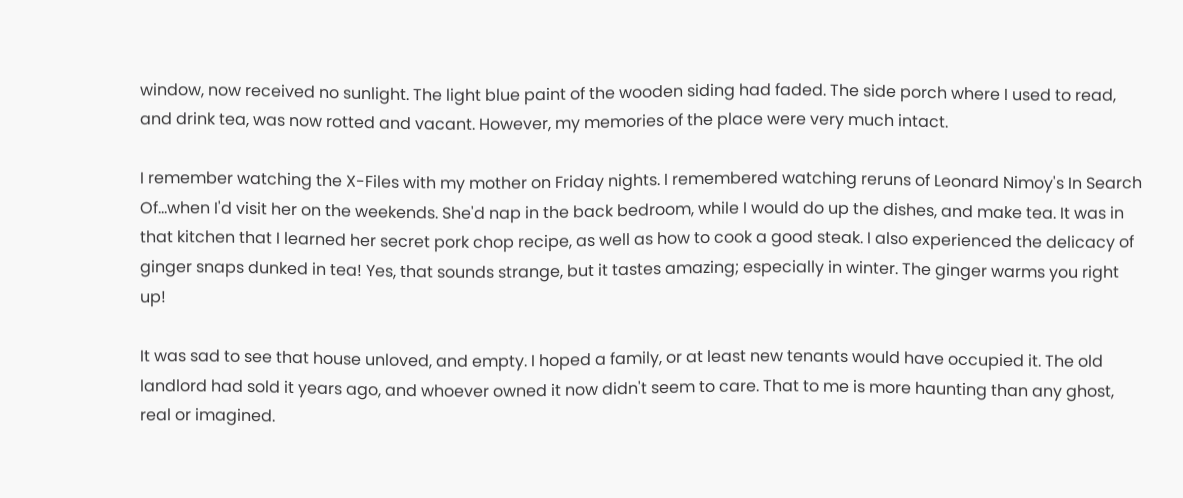window, now received no sunlight. The light blue paint of the wooden siding had faded. The side porch where I used to read, and drink tea, was now rotted and vacant. However, my memories of the place were very much intact.

I remember watching the X-Files with my mother on Friday nights. I remembered watching reruns of Leonard Nimoy's In Search Of...when I'd visit her on the weekends. She'd nap in the back bedroom, while I would do up the dishes, and make tea. It was in that kitchen that I learned her secret pork chop recipe, as well as how to cook a good steak. I also experienced the delicacy of ginger snaps dunked in tea! Yes, that sounds strange, but it tastes amazing; especially in winter. The ginger warms you right up!

It was sad to see that house unloved, and empty. I hoped a family, or at least new tenants would have occupied it. The old landlord had sold it years ago, and whoever owned it now didn't seem to care. That to me is more haunting than any ghost, real or imagined.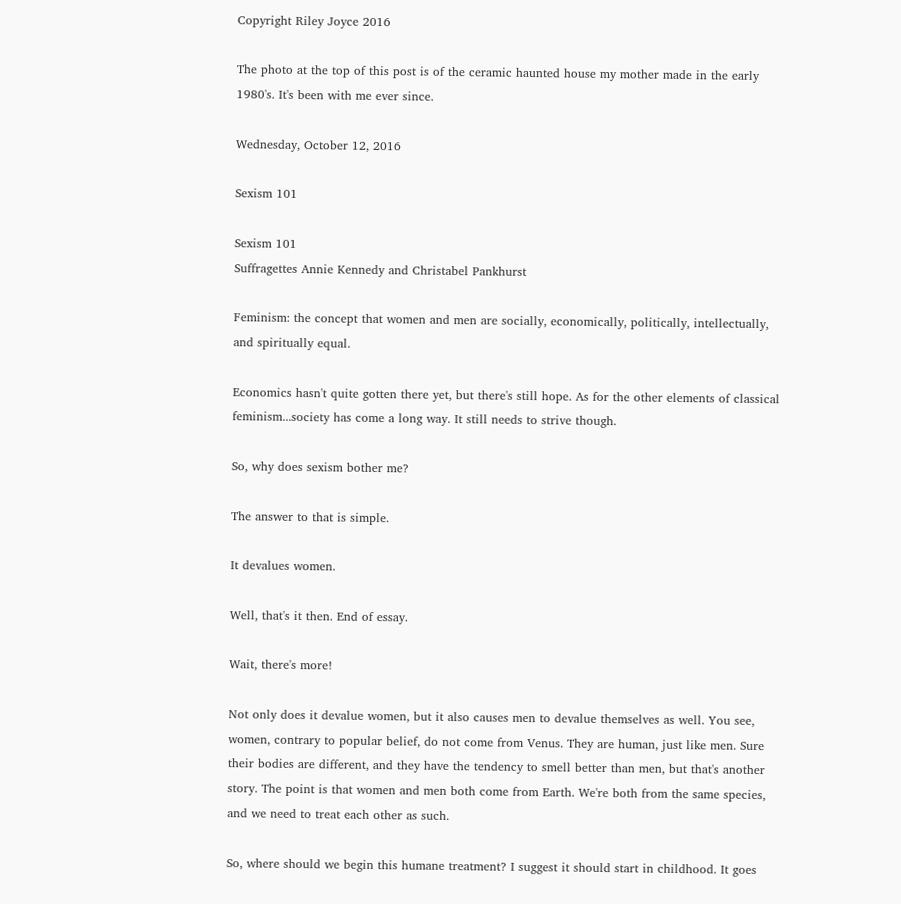Copyright Riley Joyce 2016

The photo at the top of this post is of the ceramic haunted house my mother made in the early 1980's. It's been with me ever since.

Wednesday, October 12, 2016

Sexism 101

Sexism 101
Suffragettes Annie Kennedy and Christabel Pankhurst

Feminism: the concept that women and men are socially, economically, politically, intellectually, and spiritually equal.

Economics hasn't quite gotten there yet, but there's still hope. As for the other elements of classical feminism...society has come a long way. It still needs to strive though.

So, why does sexism bother me?

The answer to that is simple.

It devalues women.

Well, that's it then. End of essay.

Wait, there's more!

Not only does it devalue women, but it also causes men to devalue themselves as well. You see, women, contrary to popular belief, do not come from Venus. They are human, just like men. Sure their bodies are different, and they have the tendency to smell better than men, but that's another story. The point is that women and men both come from Earth. We're both from the same species, and we need to treat each other as such.

So, where should we begin this humane treatment? I suggest it should start in childhood. It goes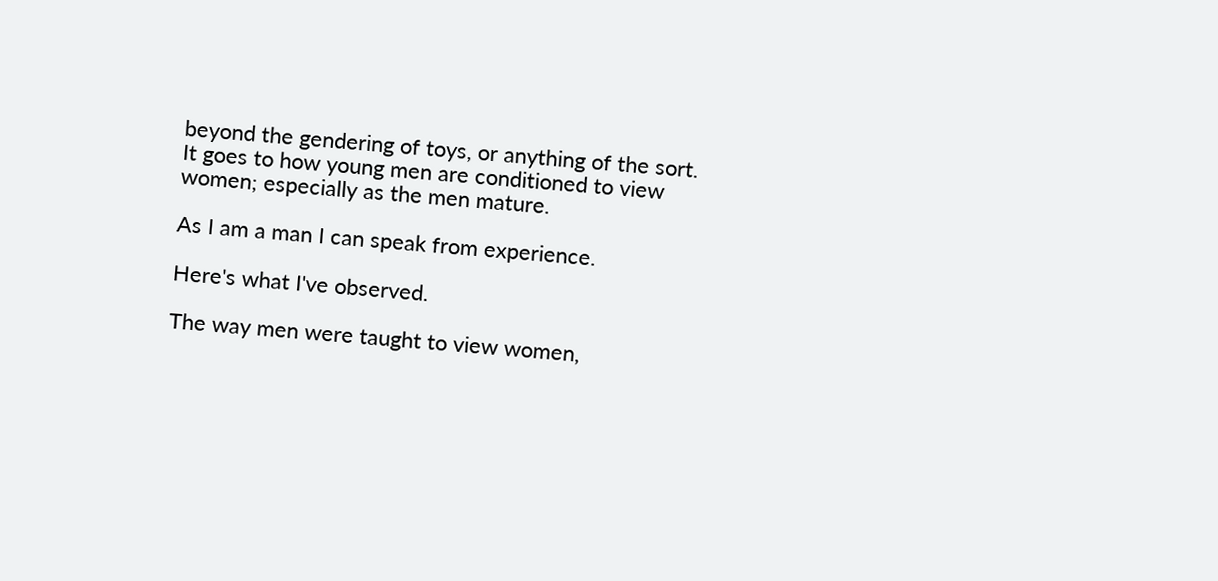beyond the gendering of toys, or anything of the sort. It goes to how young men are conditioned to view women; especially as the men mature.

As I am a man I can speak from experience.

Here's what I've observed.

The way men were taught to view women,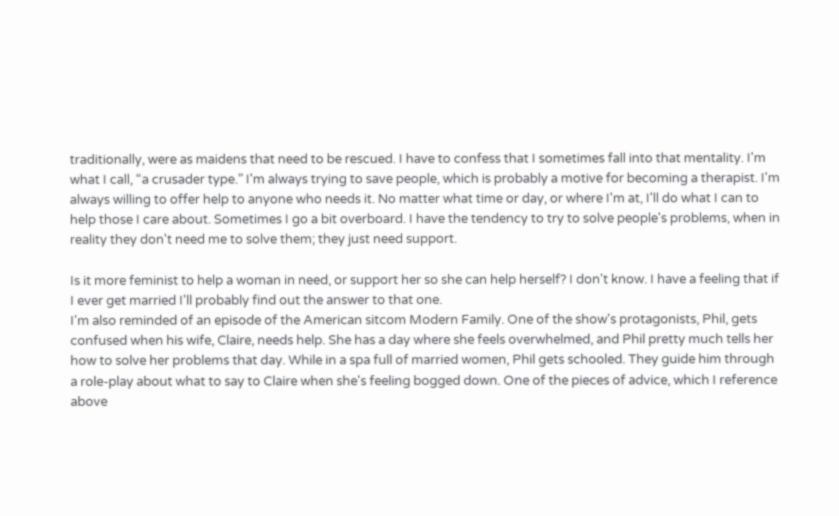traditionally, were as maidens that need to be rescued. I have to confess that I sometimes fall into that mentality. I'm what I call, “a crusader type.” I'm always trying to save people, which is probably a motive for becoming a therapist. I'm always willing to offer help to anyone who needs it. No matter what time or day, or where I'm at, I'll do what I can to help those I care about. Sometimes I go a bit overboard. I have the tendency to try to solve people's problems, when in reality they don't need me to solve them; they just need support.

Is it more feminist to help a woman in need, or support her so she can help herself? I don't know. I have a feeling that if I ever get married I'll probably find out the answer to that one.
I'm also reminded of an episode of the American sitcom Modern Family. One of the show's protagonists, Phil, gets confused when his wife, Claire, needs help. She has a day where she feels overwhelmed, and Phil pretty much tells her how to solve her problems that day. While in a spa full of married women, Phil gets schooled. They guide him through a role-play about what to say to Claire when she's feeling bogged down. One of the pieces of advice, which I reference above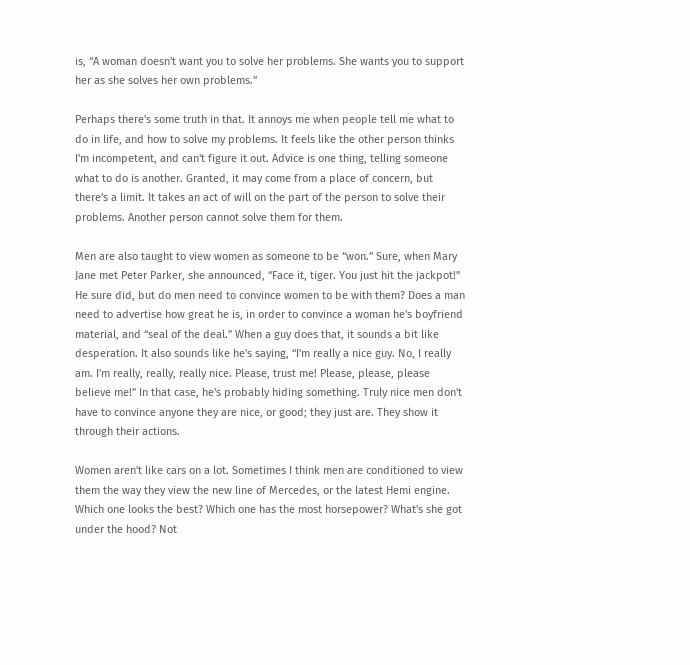is, “A woman doesn't want you to solve her problems. She wants you to support her as she solves her own problems.”

Perhaps there's some truth in that. It annoys me when people tell me what to do in life, and how to solve my problems. It feels like the other person thinks I'm incompetent, and can't figure it out. Advice is one thing, telling someone what to do is another. Granted, it may come from a place of concern, but there's a limit. It takes an act of will on the part of the person to solve their problems. Another person cannot solve them for them.

Men are also taught to view women as someone to be “won.” Sure, when Mary Jane met Peter Parker, she announced, “Face it, tiger. You just hit the jackpot!” He sure did, but do men need to convince women to be with them? Does a man need to advertise how great he is, in order to convince a woman he's boyfriend material, and “seal of the deal.” When a guy does that, it sounds a bit like desperation. It also sounds like he's saying, “I'm really a nice guy. No, I really am. I'm really, really, really nice. Please, trust me! Please, please, please believe me!” In that case, he's probably hiding something. Truly nice men don't have to convince anyone they are nice, or good; they just are. They show it through their actions.

Women aren't like cars on a lot. Sometimes I think men are conditioned to view them the way they view the new line of Mercedes, or the latest Hemi engine. Which one looks the best? Which one has the most horsepower? What's she got under the hood? Not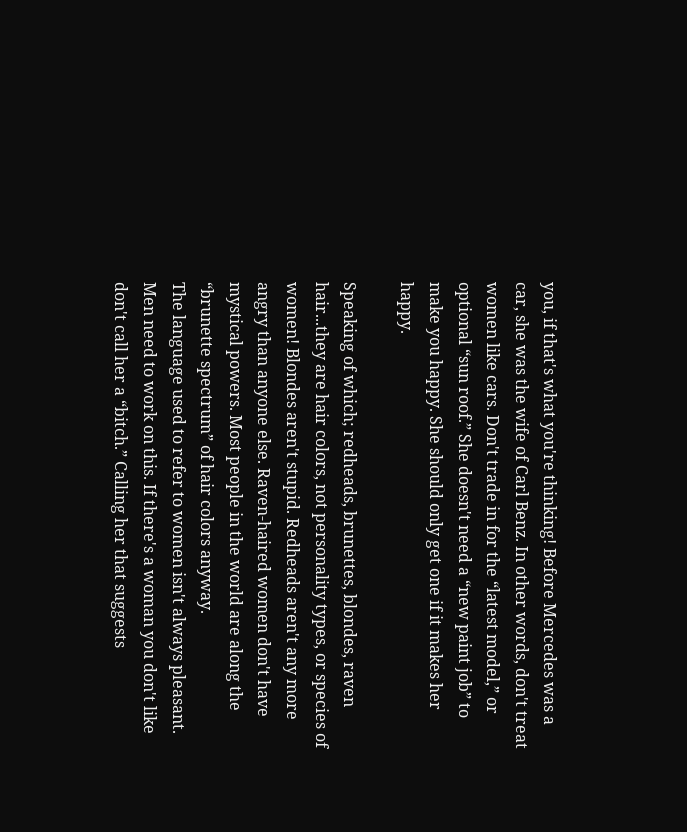you, if that's what you're thinking! Before Mercedes was a car, she was the wife of Carl Benz. In other words, don't treat women like cars. Don't trade in for the “latest model,” or optional “sun roof.” She doesn't need a “new paint job” to make you happy. She should only get one if it makes her happy.

Speaking of which; redheads, brunettes, blondes, raven hair...they are hair colors, not personality types, or species of women! Blondes aren't stupid. Redheads aren't any more angry than anyone else. Raven-haired women don't have mystical powers. Most people in the world are along the “brunette spectrum” of hair colors anyway.
The language used to refer to women isn't always pleasant. Men need to work on this. If there's a woman you don't like don't call her a “bitch.” Calling her that suggests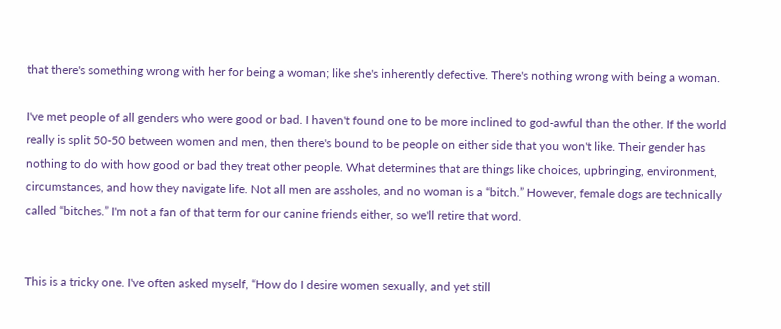that there's something wrong with her for being a woman; like she's inherently defective. There's nothing wrong with being a woman.

I've met people of all genders who were good or bad. I haven't found one to be more inclined to god-awful than the other. If the world really is split 50-50 between women and men, then there's bound to be people on either side that you won't like. Their gender has nothing to do with how good or bad they treat other people. What determines that are things like choices, upbringing, environment, circumstances, and how they navigate life. Not all men are assholes, and no woman is a “bitch.” However, female dogs are technically called “bitches.” I'm not a fan of that term for our canine friends either, so we'll retire that word.


This is a tricky one. I've often asked myself, “How do I desire women sexually, and yet still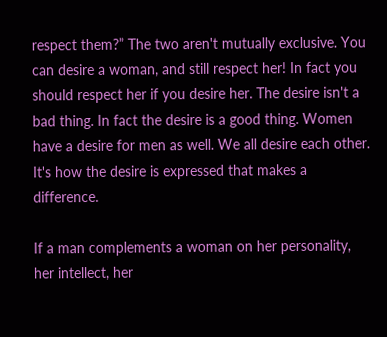respect them?” The two aren't mutually exclusive. You can desire a woman, and still respect her! In fact you should respect her if you desire her. The desire isn't a bad thing. In fact the desire is a good thing. Women have a desire for men as well. We all desire each other. It's how the desire is expressed that makes a difference.

If a man complements a woman on her personality, her intellect, her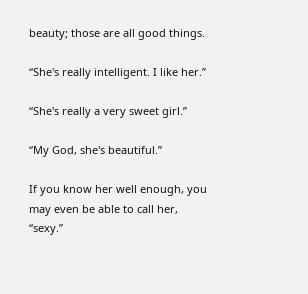beauty; those are all good things.

“She's really intelligent. I like her.”

“She's really a very sweet girl.”

“My God, she's beautiful.”

If you know her well enough, you may even be able to call her,
“sexy.”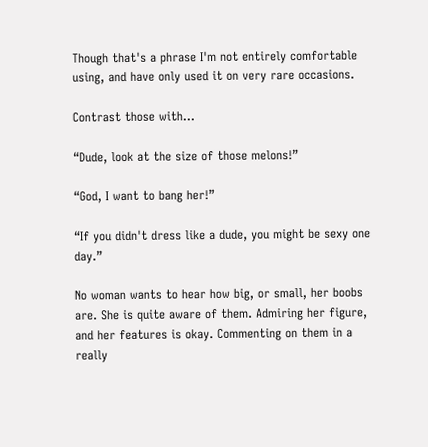Though that's a phrase I'm not entirely comfortable using, and have only used it on very rare occasions.

Contrast those with...

“Dude, look at the size of those melons!”

“God, I want to bang her!”

“If you didn't dress like a dude, you might be sexy one day.”

No woman wants to hear how big, or small, her boobs are. She is quite aware of them. Admiring her figure, and her features is okay. Commenting on them in a really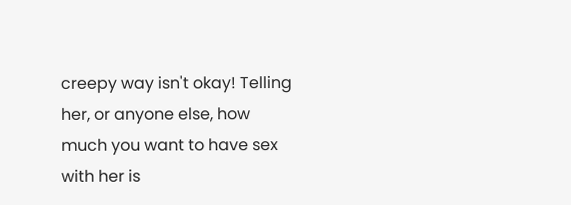creepy way isn't okay! Telling her, or anyone else, how much you want to have sex with her is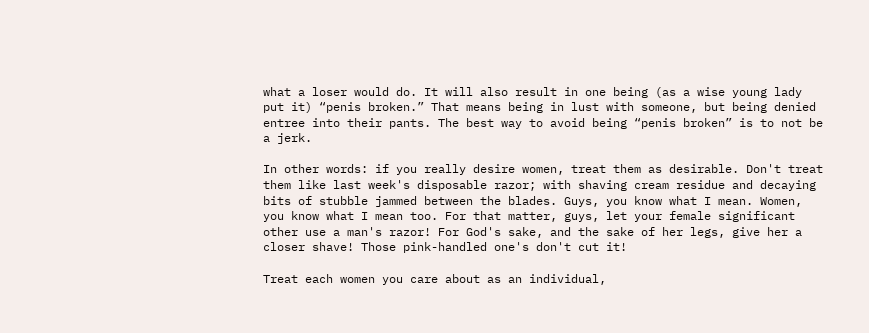what a loser would do. It will also result in one being (as a wise young lady put it) “penis broken.” That means being in lust with someone, but being denied entree into their pants. The best way to avoid being “penis broken” is to not be a jerk.

In other words: if you really desire women, treat them as desirable. Don't treat them like last week's disposable razor; with shaving cream residue and decaying bits of stubble jammed between the blades. Guys, you know what I mean. Women, you know what I mean too. For that matter, guys, let your female significant other use a man's razor! For God's sake, and the sake of her legs, give her a closer shave! Those pink-handled one's don't cut it!

Treat each women you care about as an individual,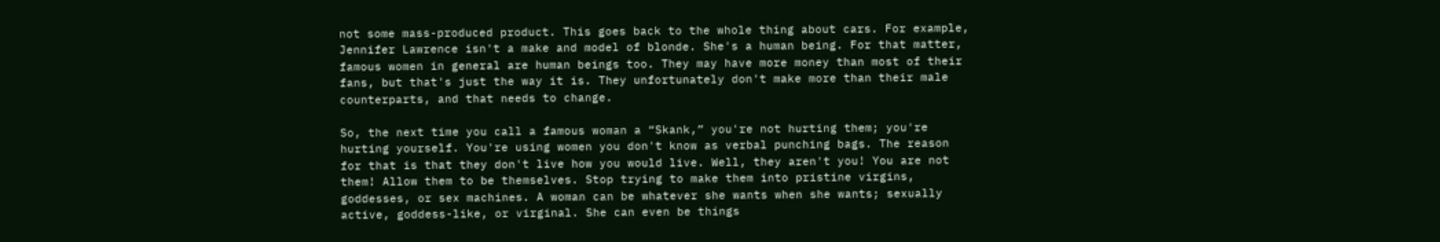not some mass-produced product. This goes back to the whole thing about cars. For example, Jennifer Lawrence isn't a make and model of blonde. She's a human being. For that matter, famous women in general are human beings too. They may have more money than most of their fans, but that's just the way it is. They unfortunately don't make more than their male counterparts, and that needs to change.

So, the next time you call a famous woman a “Skank,” you're not hurting them; you're hurting yourself. You're using women you don't know as verbal punching bags. The reason for that is that they don't live how you would live. Well, they aren't you! You are not them! Allow them to be themselves. Stop trying to make them into pristine virgins, goddesses, or sex machines. A woman can be whatever she wants when she wants; sexually active, goddess-like, or virginal. She can even be things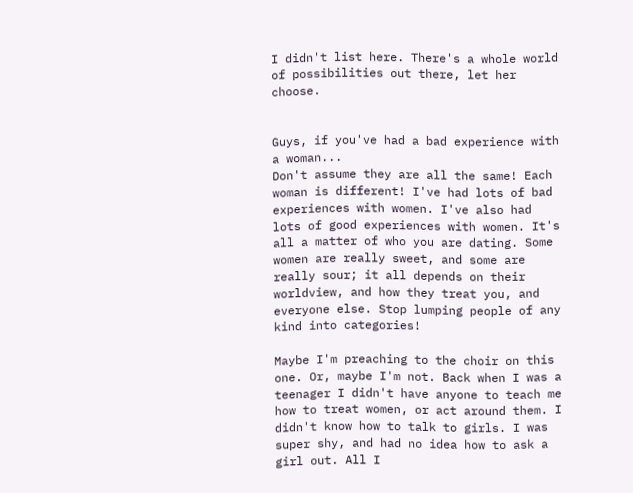I didn't list here. There's a whole world of possibilities out there, let her choose.


Guys, if you've had a bad experience with a woman...
Don't assume they are all the same! Each woman is different! I've had lots of bad experiences with women. I've also had lots of good experiences with women. It's all a matter of who you are dating. Some women are really sweet, and some are really sour; it all depends on their worldview, and how they treat you, and everyone else. Stop lumping people of any kind into categories!

Maybe I'm preaching to the choir on this one. Or, maybe I'm not. Back when I was a teenager I didn't have anyone to teach me how to treat women, or act around them. I didn't know how to talk to girls. I was super shy, and had no idea how to ask a girl out. All I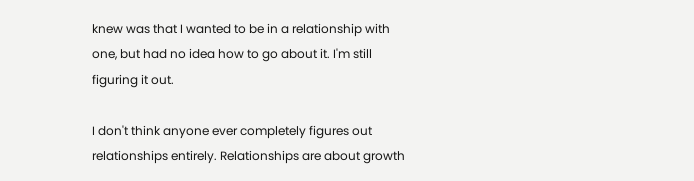knew was that I wanted to be in a relationship with one, but had no idea how to go about it. I'm still figuring it out.

I don't think anyone ever completely figures out relationships entirely. Relationships are about growth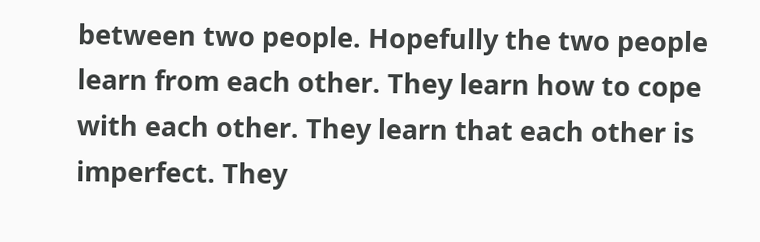between two people. Hopefully the two people learn from each other. They learn how to cope with each other. They learn that each other is imperfect. They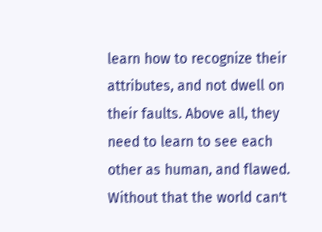learn how to recognize their attributes, and not dwell on their faults. Above all, they need to learn to see each other as human, and flawed. Without that the world can't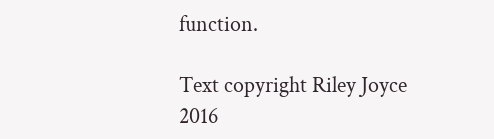function.

Text copyright Riley Joyce 2016